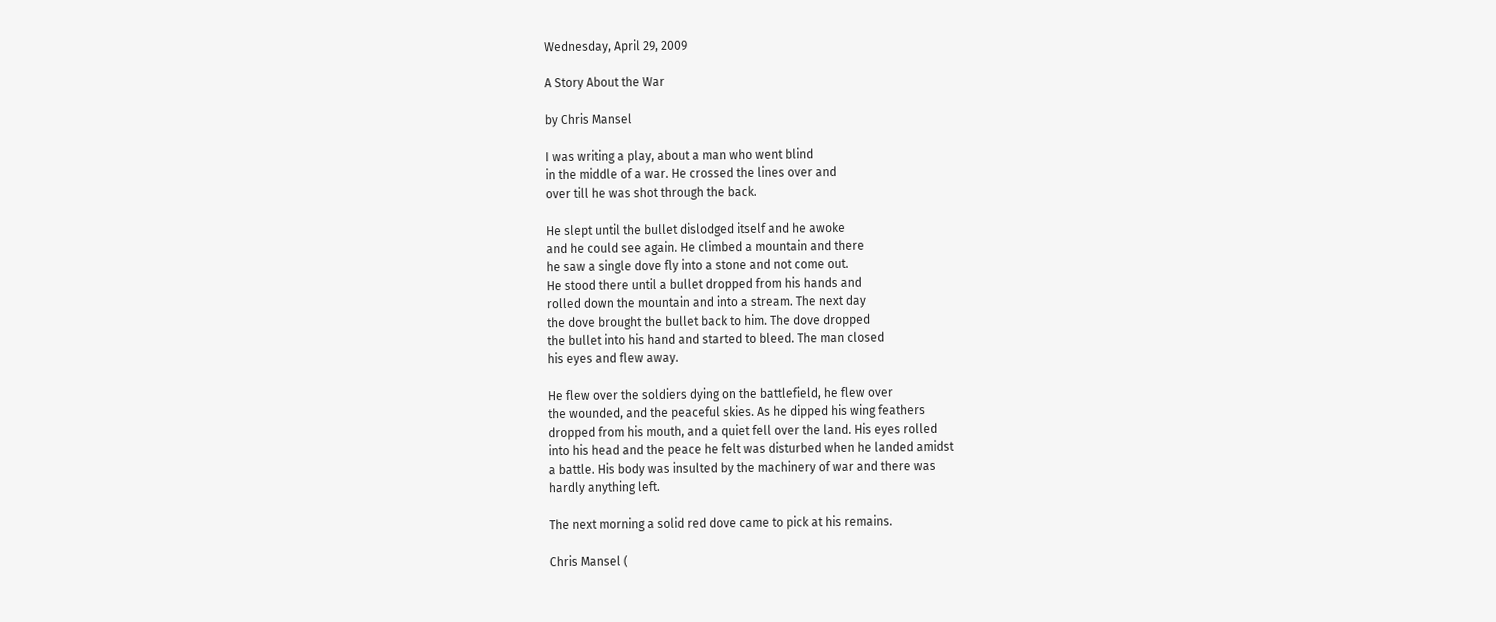Wednesday, April 29, 2009

A Story About the War

by Chris Mansel

I was writing a play, about a man who went blind
in the middle of a war. He crossed the lines over and
over till he was shot through the back.

He slept until the bullet dislodged itself and he awoke
and he could see again. He climbed a mountain and there
he saw a single dove fly into a stone and not come out.
He stood there until a bullet dropped from his hands and
rolled down the mountain and into a stream. The next day
the dove brought the bullet back to him. The dove dropped
the bullet into his hand and started to bleed. The man closed
his eyes and flew away.

He flew over the soldiers dying on the battlefield, he flew over
the wounded, and the peaceful skies. As he dipped his wing feathers
dropped from his mouth, and a quiet fell over the land. His eyes rolled
into his head and the peace he felt was disturbed when he landed amidst
a battle. His body was insulted by the machinery of war and there was
hardly anything left.

The next morning a solid red dove came to pick at his remains.

Chris Mansel (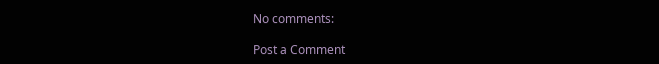No comments:

Post a Comment